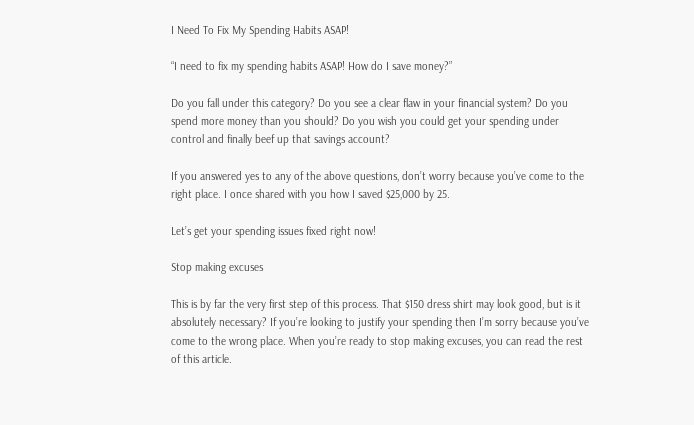I Need To Fix My Spending Habits ASAP!

“I need to fix my spending habits ASAP! How do I save money?”

Do you fall under this category? Do you see a clear flaw in your financial system? Do you spend more money than you should? Do you wish you could get your spending under control and finally beef up that savings account?

If you answered yes to any of the above questions, don’t worry because you’ve come to the right place. I once shared with you how I saved $25,000 by 25.

Let’s get your spending issues fixed right now!

Stop making excuses

This is by far the very first step of this process. That $150 dress shirt may look good, but is it absolutely necessary? If you’re looking to justify your spending then I’m sorry because you’ve come to the wrong place. When you’re ready to stop making excuses, you can read the rest of this article.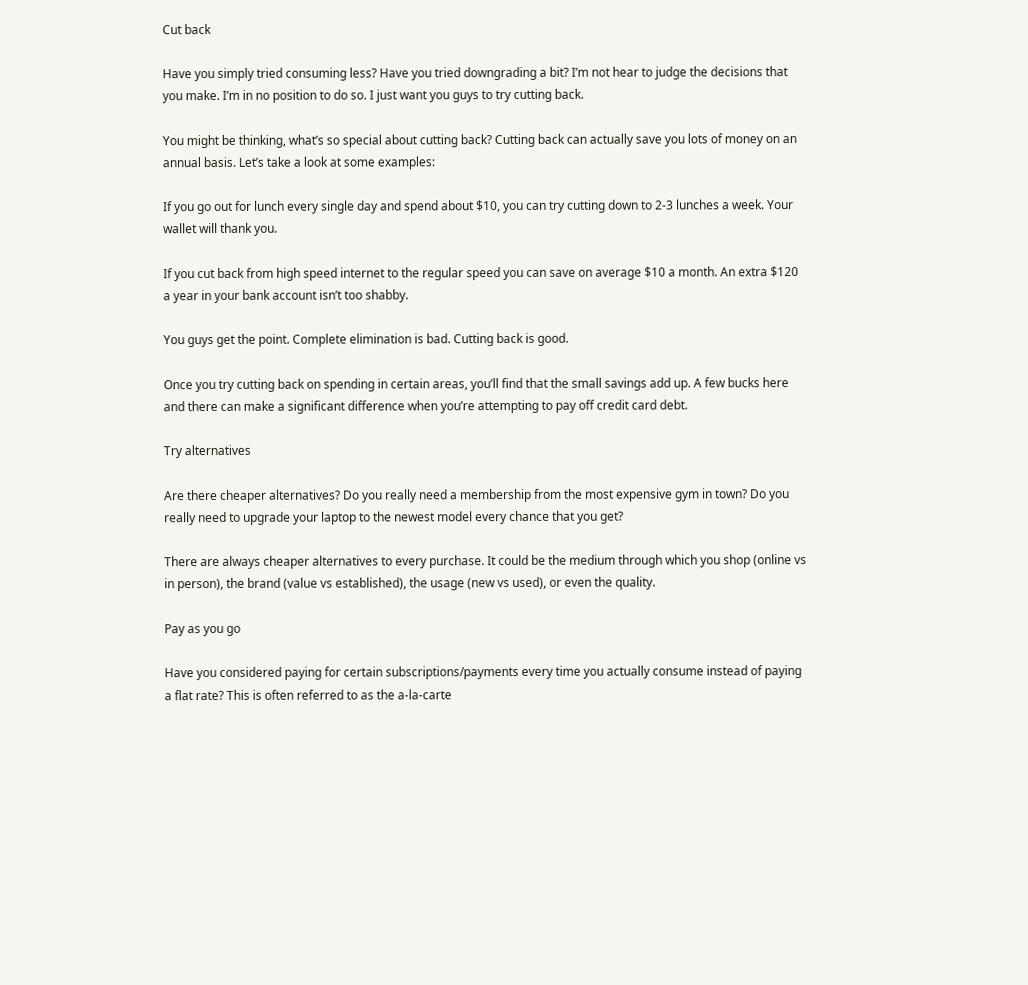Cut back

Have you simply tried consuming less? Have you tried downgrading a bit? I’m not hear to judge the decisions that you make. I’m in no position to do so. I just want you guys to try cutting back.

You might be thinking, what’s so special about cutting back? Cutting back can actually save you lots of money on an annual basis. Let’s take a look at some examples:

If you go out for lunch every single day and spend about $10, you can try cutting down to 2-3 lunches a week. Your wallet will thank you.

If you cut back from high speed internet to the regular speed you can save on average $10 a month. An extra $120 a year in your bank account isn’t too shabby.

You guys get the point. Complete elimination is bad. Cutting back is good.

Once you try cutting back on spending in certain areas, you’ll find that the small savings add up. A few bucks here and there can make a significant difference when you’re attempting to pay off credit card debt.

Try alternatives

Are there cheaper alternatives? Do you really need a membership from the most expensive gym in town? Do you really need to upgrade your laptop to the newest model every chance that you get?

There are always cheaper alternatives to every purchase. It could be the medium through which you shop (online vs in person), the brand (value vs established), the usage (new vs used), or even the quality.

Pay as you go

Have you considered paying for certain subscriptions/payments every time you actually consume instead of paying a flat rate? This is often referred to as the a-la-carte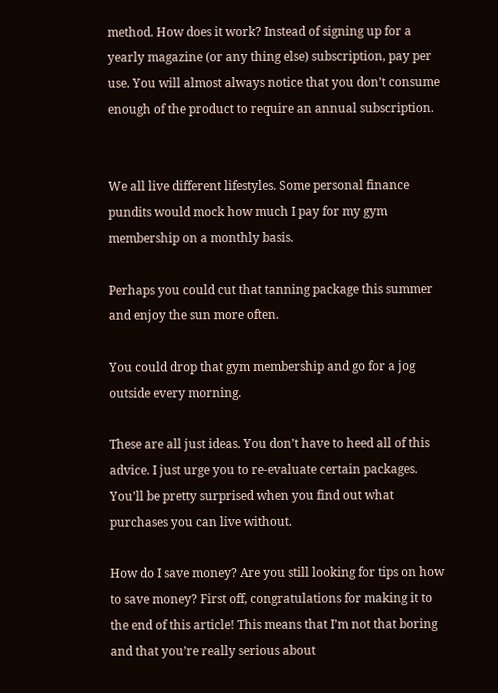method. How does it work? Instead of signing up for a yearly magazine (or any thing else) subscription, pay per use. You will almost always notice that you don’t consume enough of the product to require an annual subscription.


We all live different lifestyles. Some personal finance pundits would mock how much I pay for my gym membership on a monthly basis.

Perhaps you could cut that tanning package this summer and enjoy the sun more often.

You could drop that gym membership and go for a jog outside every morning.

These are all just ideas. You don’t have to heed all of this advice. I just urge you to re-evaluate certain packages. You’ll be pretty surprised when you find out what purchases you can live without.

How do I save money? Are you still looking for tips on how to save money? First off, congratulations for making it to the end of this article! This means that I’m not that boring and that you’re really serious about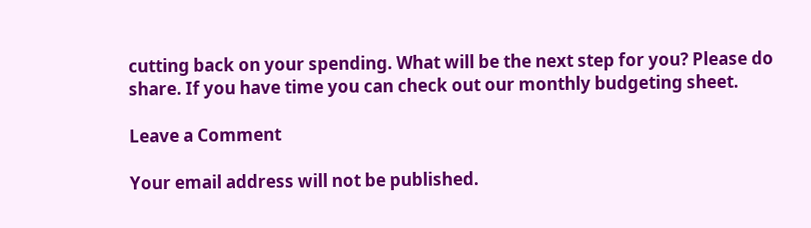cutting back on your spending. What will be the next step for you? Please do share. If you have time you can check out our monthly budgeting sheet.

Leave a Comment

Your email address will not be published.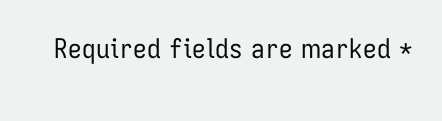Required fields are marked *